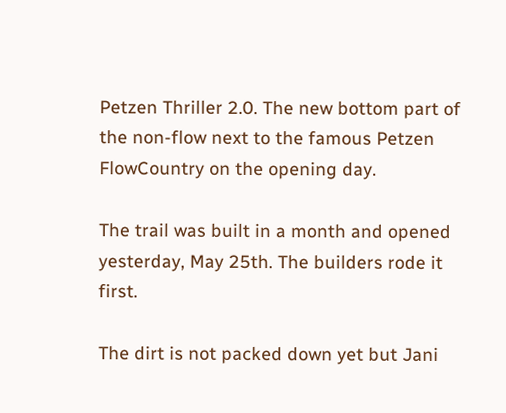Petzen Thriller 2.0. The new bottom part of the non-flow next to the famous Petzen FlowCountry on the opening day.

The trail was built in a month and opened yesterday, May 25th. The builders rode it first.

The dirt is not packed down yet but Jani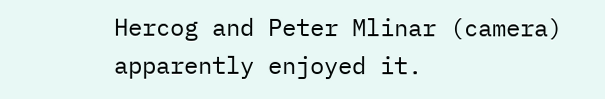Hercog and Peter Mlinar (camera) apparently enjoyed it.